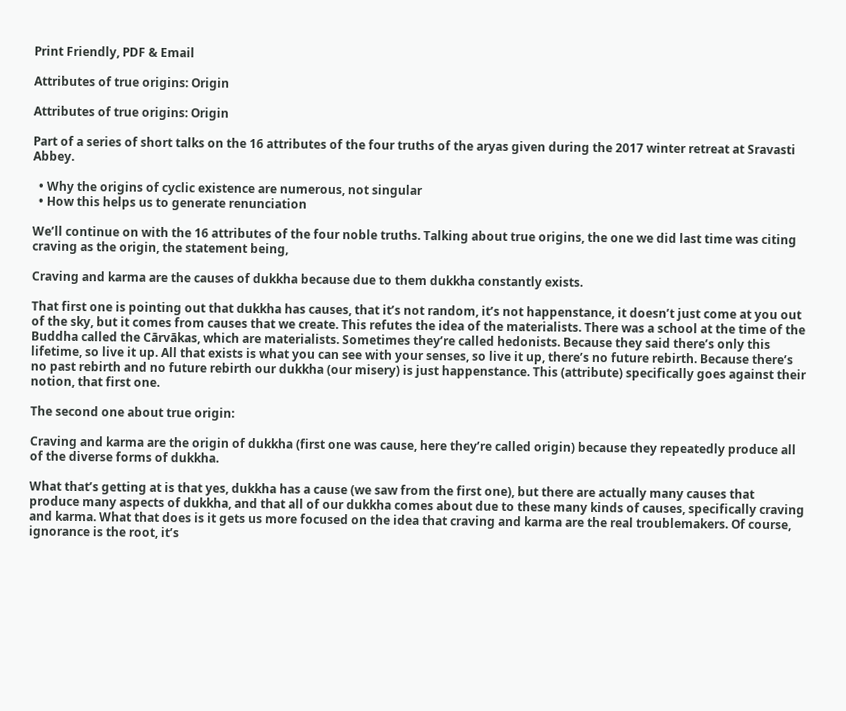Print Friendly, PDF & Email

Attributes of true origins: Origin

Attributes of true origins: Origin

Part of a series of short talks on the 16 attributes of the four truths of the aryas given during the 2017 winter retreat at Sravasti Abbey.

  • Why the origins of cyclic existence are numerous, not singular
  • How this helps us to generate renunciation

We’ll continue on with the 16 attributes of the four noble truths. Talking about true origins, the one we did last time was citing craving as the origin, the statement being,

Craving and karma are the causes of dukkha because due to them dukkha constantly exists.

That first one is pointing out that dukkha has causes, that it’s not random, it’s not happenstance, it doesn’t just come at you out of the sky, but it comes from causes that we create. This refutes the idea of the materialists. There was a school at the time of the Buddha called the Cārvākas, which are materialists. Sometimes they’re called hedonists. Because they said there’s only this lifetime, so live it up. All that exists is what you can see with your senses, so live it up, there’s no future rebirth. Because there’s no past rebirth and no future rebirth our dukkha (our misery) is just happenstance. This (attribute) specifically goes against their notion, that first one.

The second one about true origin:

Craving and karma are the origin of dukkha (first one was cause, here they’re called origin) because they repeatedly produce all of the diverse forms of dukkha.

What that’s getting at is that yes, dukkha has a cause (we saw from the first one), but there are actually many causes that produce many aspects of dukkha, and that all of our dukkha comes about due to these many kinds of causes, specifically craving and karma. What that does is it gets us more focused on the idea that craving and karma are the real troublemakers. Of course, ignorance is the root, it’s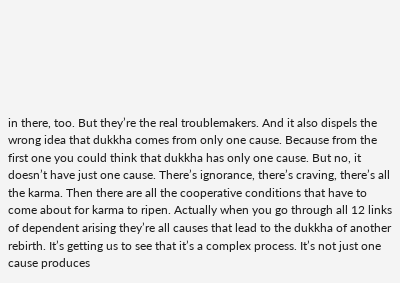in there, too. But they’re the real troublemakers. And it also dispels the wrong idea that dukkha comes from only one cause. Because from the first one you could think that dukkha has only one cause. But no, it doesn’t have just one cause. There’s ignorance, there’s craving, there’s all the karma. Then there are all the cooperative conditions that have to come about for karma to ripen. Actually when you go through all 12 links of dependent arising they’re all causes that lead to the dukkha of another rebirth. It’s getting us to see that it’s a complex process. It’s not just one cause produces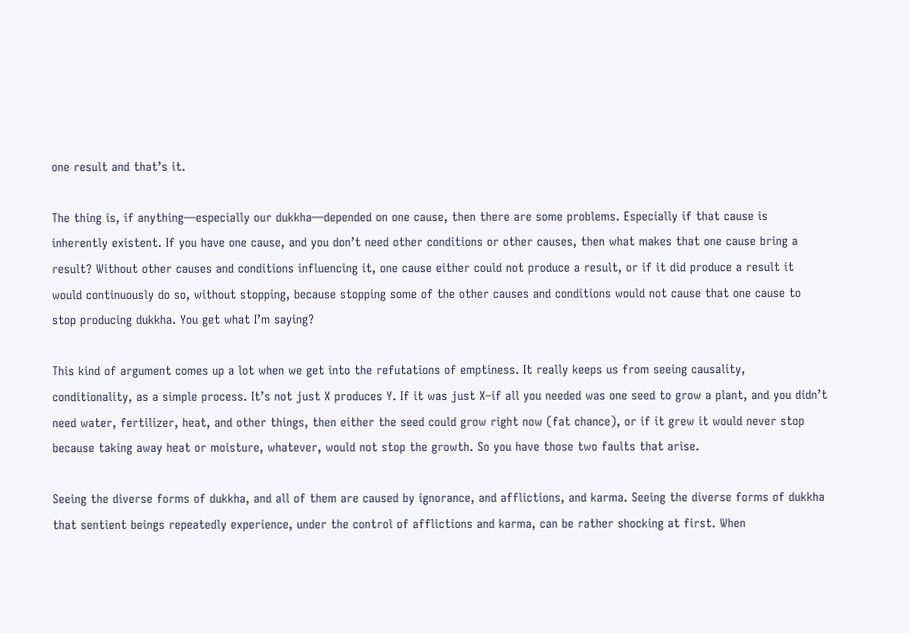one result and that’s it.

The thing is, if anything—especially our dukkha—depended on one cause, then there are some problems. Especially if that cause is inherently existent. If you have one cause, and you don’t need other conditions or other causes, then what makes that one cause bring a result? Without other causes and conditions influencing it, one cause either could not produce a result, or if it did produce a result it would continuously do so, without stopping, because stopping some of the other causes and conditions would not cause that one cause to stop producing dukkha. You get what I’m saying?

This kind of argument comes up a lot when we get into the refutations of emptiness. It really keeps us from seeing causality, conditionality, as a simple process. It’s not just X produces Y. If it was just X–if all you needed was one seed to grow a plant, and you didn’t need water, fertilizer, heat, and other things, then either the seed could grow right now (fat chance), or if it grew it would never stop because taking away heat or moisture, whatever, would not stop the growth. So you have those two faults that arise.

Seeing the diverse forms of dukkha, and all of them are caused by ignorance, and afflictions, and karma. Seeing the diverse forms of dukkha that sentient beings repeatedly experience, under the control of afflictions and karma, can be rather shocking at first. When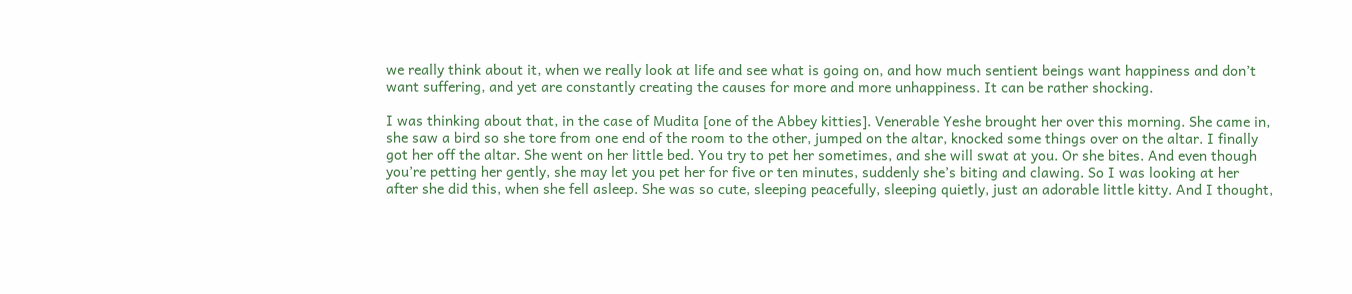we really think about it, when we really look at life and see what is going on, and how much sentient beings want happiness and don’t want suffering, and yet are constantly creating the causes for more and more unhappiness. It can be rather shocking.

I was thinking about that, in the case of Mudita [one of the Abbey kitties]. Venerable Yeshe brought her over this morning. She came in, she saw a bird so she tore from one end of the room to the other, jumped on the altar, knocked some things over on the altar. I finally got her off the altar. She went on her little bed. You try to pet her sometimes, and she will swat at you. Or she bites. And even though you’re petting her gently, she may let you pet her for five or ten minutes, suddenly she’s biting and clawing. So I was looking at her after she did this, when she fell asleep. She was so cute, sleeping peacefully, sleeping quietly, just an adorable little kitty. And I thought,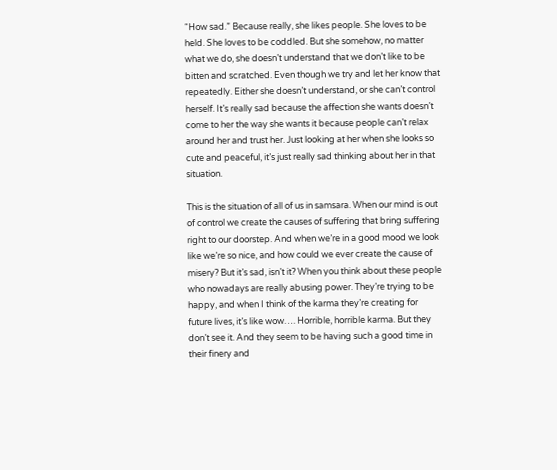“How sad.” Because really, she likes people. She loves to be held. She loves to be coddled. But she somehow, no matter what we do, she doesn’t understand that we don’t like to be bitten and scratched. Even though we try and let her know that repeatedly. Either she doesn’t understand, or she can’t control herself. It’s really sad because the affection she wants doesn’t come to her the way she wants it because people can’t relax around her and trust her. Just looking at her when she looks so cute and peaceful, it’s just really sad thinking about her in that situation.

This is the situation of all of us in samsara. When our mind is out of control we create the causes of suffering that bring suffering right to our doorstep. And when we’re in a good mood we look like we’re so nice, and how could we ever create the cause of misery? But it’s sad, isn’t it? When you think about these people who nowadays are really abusing power. They’re trying to be happy, and when I think of the karma they’re creating for future lives, it’s like wow…. Horrible, horrible karma. But they don’t see it. And they seem to be having such a good time in their finery and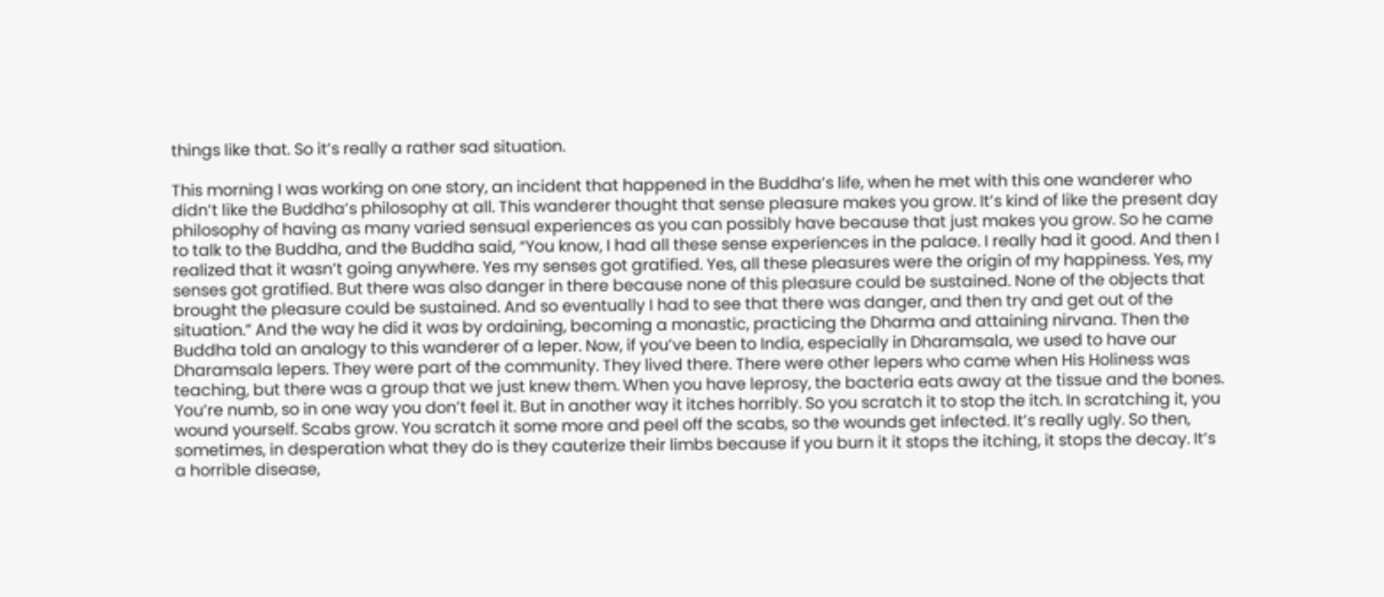things like that. So it’s really a rather sad situation.

This morning I was working on one story, an incident that happened in the Buddha’s life, when he met with this one wanderer who didn’t like the Buddha’s philosophy at all. This wanderer thought that sense pleasure makes you grow. It’s kind of like the present day philosophy of having as many varied sensual experiences as you can possibly have because that just makes you grow. So he came to talk to the Buddha, and the Buddha said, “You know, I had all these sense experiences in the palace. I really had it good. And then I realized that it wasn’t going anywhere. Yes my senses got gratified. Yes, all these pleasures were the origin of my happiness. Yes, my senses got gratified. But there was also danger in there because none of this pleasure could be sustained. None of the objects that brought the pleasure could be sustained. And so eventually I had to see that there was danger, and then try and get out of the situation.” And the way he did it was by ordaining, becoming a monastic, practicing the Dharma and attaining nirvana. Then the Buddha told an analogy to this wanderer of a leper. Now, if you’ve been to India, especially in Dharamsala, we used to have our Dharamsala lepers. They were part of the community. They lived there. There were other lepers who came when His Holiness was teaching, but there was a group that we just knew them. When you have leprosy, the bacteria eats away at the tissue and the bones. You’re numb, so in one way you don’t feel it. But in another way it itches horribly. So you scratch it to stop the itch. In scratching it, you wound yourself. Scabs grow. You scratch it some more and peel off the scabs, so the wounds get infected. It’s really ugly. So then, sometimes, in desperation what they do is they cauterize their limbs because if you burn it it stops the itching, it stops the decay. It’s a horrible disease,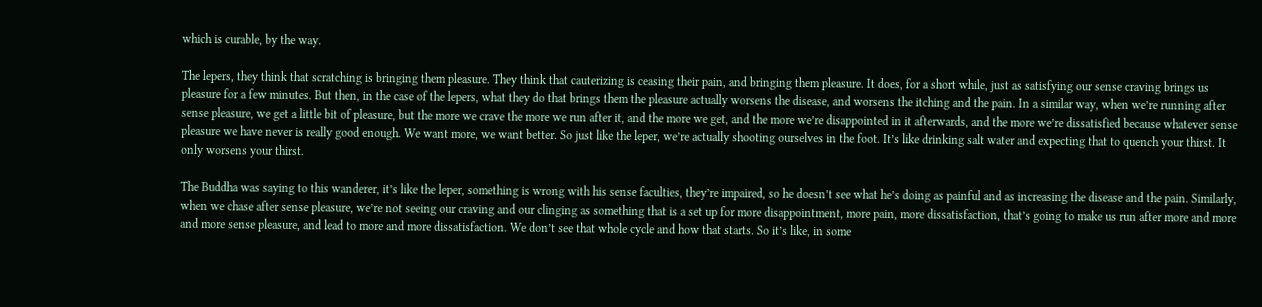which is curable, by the way.

The lepers, they think that scratching is bringing them pleasure. They think that cauterizing is ceasing their pain, and bringing them pleasure. It does, for a short while, just as satisfying our sense craving brings us pleasure for a few minutes. But then, in the case of the lepers, what they do that brings them the pleasure actually worsens the disease, and worsens the itching and the pain. In a similar way, when we’re running after sense pleasure, we get a little bit of pleasure, but the more we crave the more we run after it, and the more we get, and the more we’re disappointed in it afterwards, and the more we’re dissatisfied because whatever sense pleasure we have never is really good enough. We want more, we want better. So just like the leper, we’re actually shooting ourselves in the foot. It’s like drinking salt water and expecting that to quench your thirst. It only worsens your thirst.

The Buddha was saying to this wanderer, it’s like the leper, something is wrong with his sense faculties, they’re impaired, so he doesn’t see what he’s doing as painful and as increasing the disease and the pain. Similarly, when we chase after sense pleasure, we’re not seeing our craving and our clinging as something that is a set up for more disappointment, more pain, more dissatisfaction, that’s going to make us run after more and more and more sense pleasure, and lead to more and more dissatisfaction. We don’t see that whole cycle and how that starts. So it’s like, in some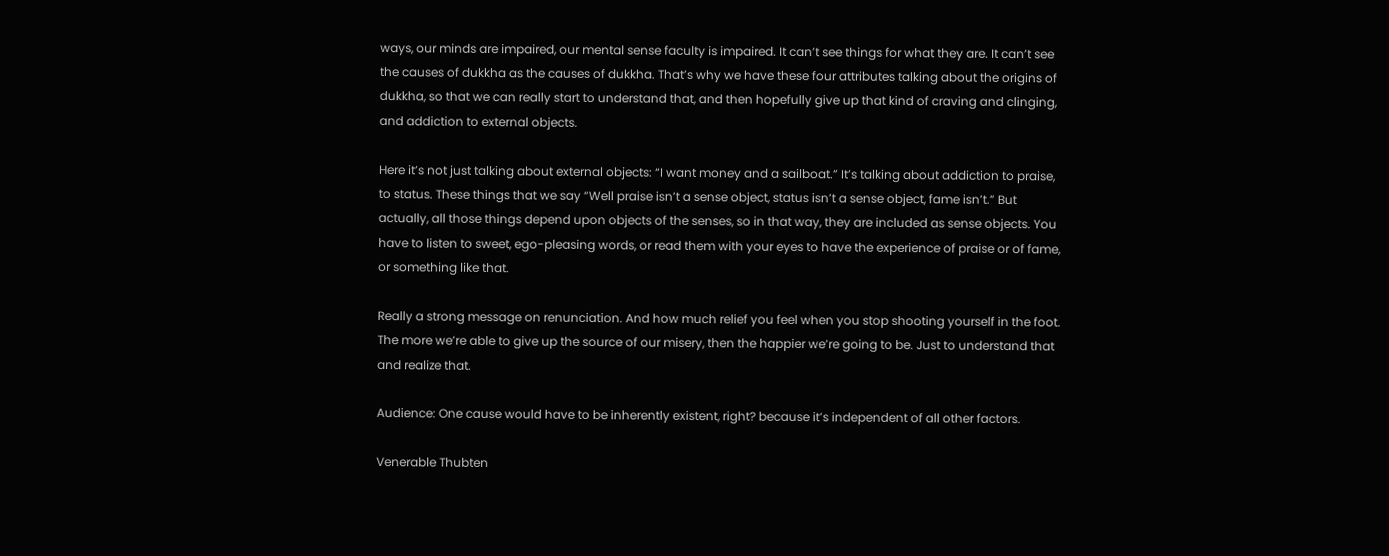ways, our minds are impaired, our mental sense faculty is impaired. It can’t see things for what they are. It can’t see the causes of dukkha as the causes of dukkha. That’s why we have these four attributes talking about the origins of dukkha, so that we can really start to understand that, and then hopefully give up that kind of craving and clinging, and addiction to external objects.

Here it’s not just talking about external objects: “I want money and a sailboat.” It’s talking about addiction to praise, to status. These things that we say “Well praise isn’t a sense object, status isn’t a sense object, fame isn’t.” But actually, all those things depend upon objects of the senses, so in that way, they are included as sense objects. You have to listen to sweet, ego-pleasing words, or read them with your eyes to have the experience of praise or of fame, or something like that.

Really a strong message on renunciation. And how much relief you feel when you stop shooting yourself in the foot. The more we’re able to give up the source of our misery, then the happier we’re going to be. Just to understand that and realize that.

Audience: One cause would have to be inherently existent, right? because it’s independent of all other factors.

Venerable Thubten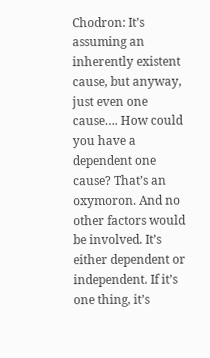Chodron: It’s assuming an inherently existent cause, but anyway, just even one cause…. How could you have a dependent one cause? That’s an oxymoron. And no other factors would be involved. It’s either dependent or independent. If it’s one thing, it’s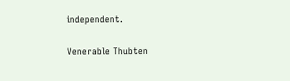independent.

Venerable Thubten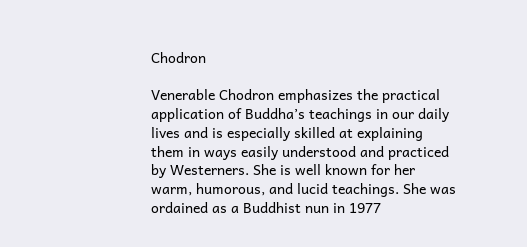Chodron

Venerable Chodron emphasizes the practical application of Buddha’s teachings in our daily lives and is especially skilled at explaining them in ways easily understood and practiced by Westerners. She is well known for her warm, humorous, and lucid teachings. She was ordained as a Buddhist nun in 1977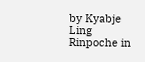by Kyabje Ling Rinpoche in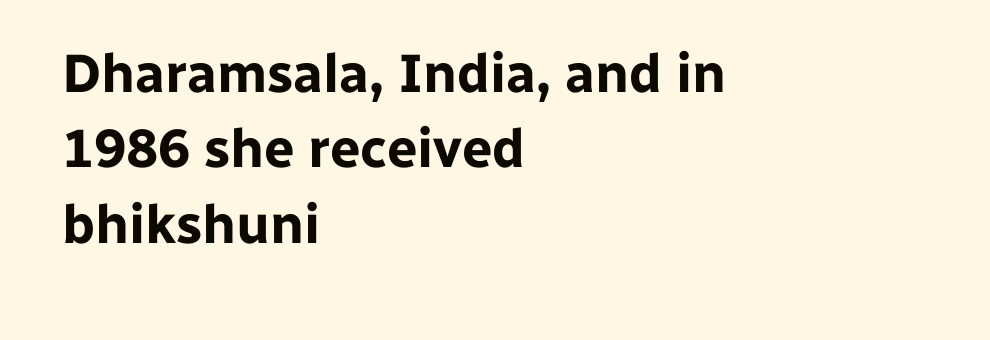Dharamsala, India, and in 1986 she received bhikshuni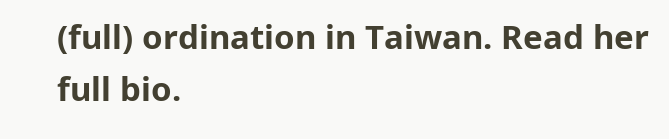(full) ordination in Taiwan. Read her full bio.